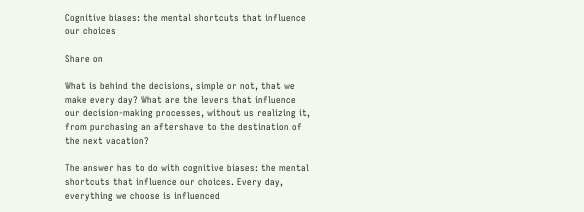Cognitive biases: the mental shortcuts that influence our choices

Share on

What is behind the decisions, simple or not, that we make every day? What are the levers that influence our decision-making processes, without us realizing it, from purchasing an aftershave to the destination of the next vacation?

The answer has to do with cognitive biases: the mental shortcuts that influence our choices. Every day, everything we choose is influenced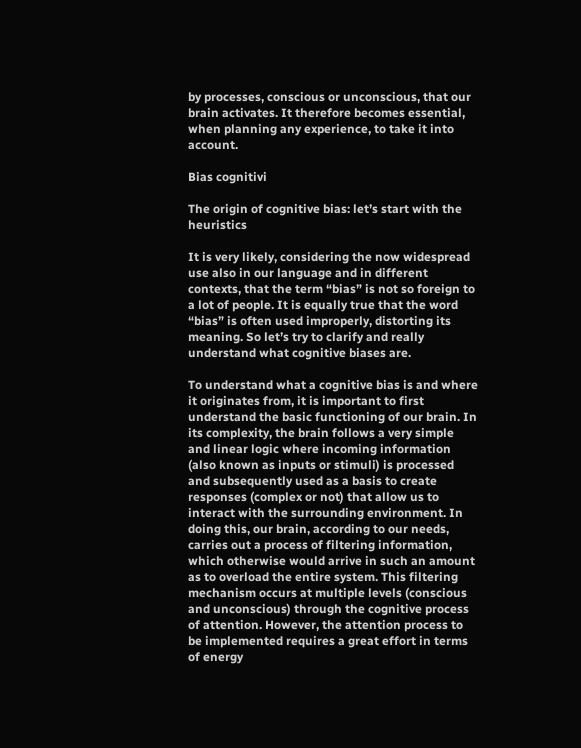by processes, conscious or unconscious, that our brain activates. It therefore becomes essential, when planning any experience, to take it into account.

Bias cognitivi

The origin of cognitive bias: let’s start with the heuristics

It is very likely, considering the now widespread use also in our language and in different contexts, that the term “bias” is not so foreign to a lot of people. It is equally true that the word “bias” is often used improperly, distorting its meaning. So let’s try to clarify and really understand what cognitive biases are.

To understand what a cognitive bias is and where it originates from, it is important to first understand the basic functioning of our brain. In its complexity, the brain follows a very simple and linear logic where incoming information (also known as inputs or stimuli) is processed and subsequently used as a basis to create responses (complex or not) that allow us to interact with the surrounding environment. In doing this, our brain, according to our needs, carries out a process of filtering information, which otherwise would arrive in such an amount as to overload the entire system. This filtering mechanism occurs at multiple levels (conscious and unconscious) through the cognitive process of attention. However, the attention process to be implemented requires a great effort in terms of energy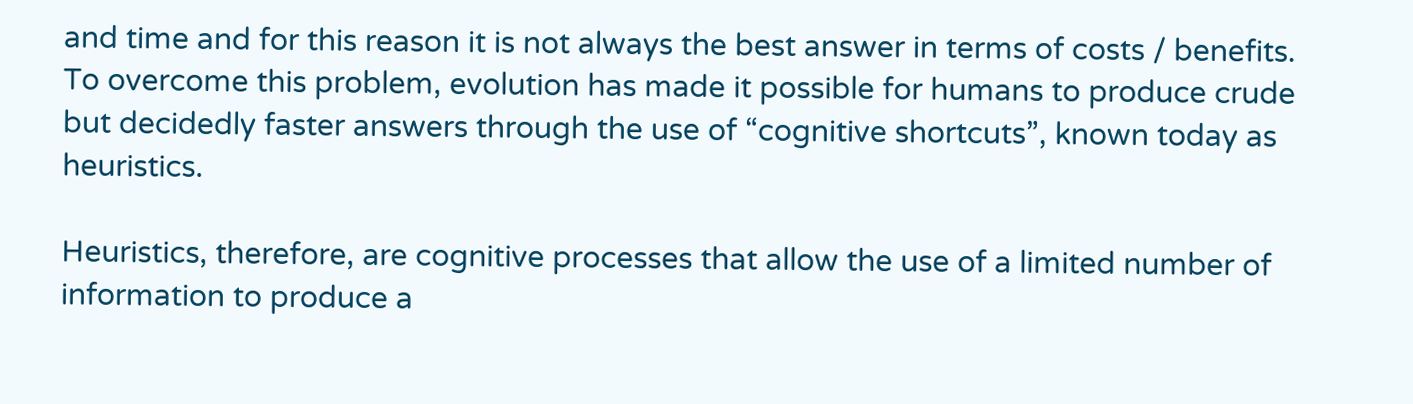and time and for this reason it is not always the best answer in terms of costs / benefits. To overcome this problem, evolution has made it possible for humans to produce crude but decidedly faster answers through the use of “cognitive shortcuts”, known today as heuristics.

Heuristics, therefore, are cognitive processes that allow the use of a limited number of information to produce a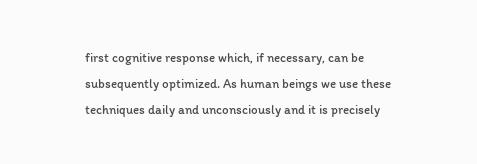first cognitive response which, if necessary, can be subsequently optimized. As human beings we use these techniques daily and unconsciously and it is precisely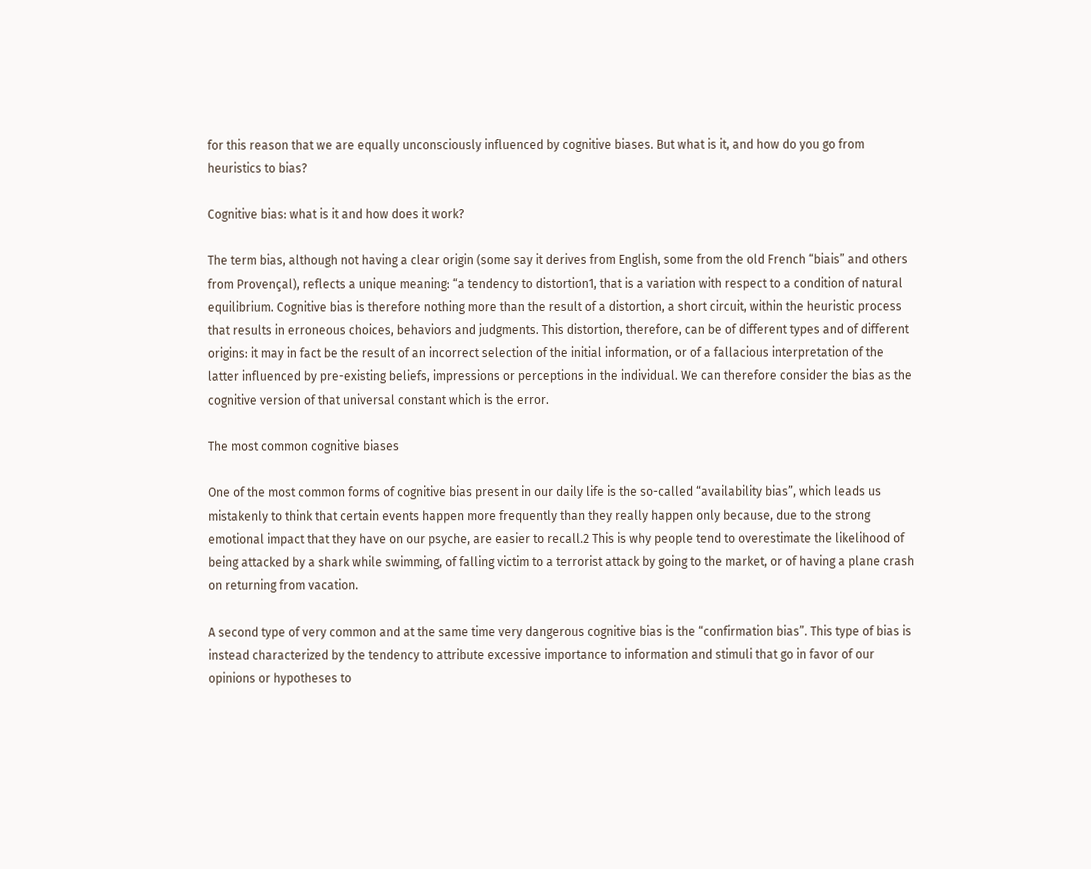for this reason that we are equally unconsciously influenced by cognitive biases. But what is it, and how do you go from heuristics to bias?

Cognitive bias: what is it and how does it work?

The term bias, although not having a clear origin (some say it derives from English, some from the old French “biais” and others from Provençal), reflects a unique meaning: “a tendency to distortion1, that is a variation with respect to a condition of natural equilibrium. Cognitive bias is therefore nothing more than the result of a distortion, a short circuit, within the heuristic process that results in erroneous choices, behaviors and judgments. This distortion, therefore, can be of different types and of different origins: it may in fact be the result of an incorrect selection of the initial information, or of a fallacious interpretation of the latter influenced by pre-existing beliefs, impressions or perceptions in the individual. We can therefore consider the bias as the cognitive version of that universal constant which is the error.

The most common cognitive biases

One of the most common forms of cognitive bias present in our daily life is the so-called “availability bias”, which leads us mistakenly to think that certain events happen more frequently than they really happen only because, due to the strong emotional impact that they have on our psyche, are easier to recall.2 This is why people tend to overestimate the likelihood of being attacked by a shark while swimming, of falling victim to a terrorist attack by going to the market, or of having a plane crash on returning from vacation.

A second type of very common and at the same time very dangerous cognitive bias is the “confirmation bias”. This type of bias is instead characterized by the tendency to attribute excessive importance to information and stimuli that go in favor of our opinions or hypotheses to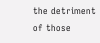the detriment of those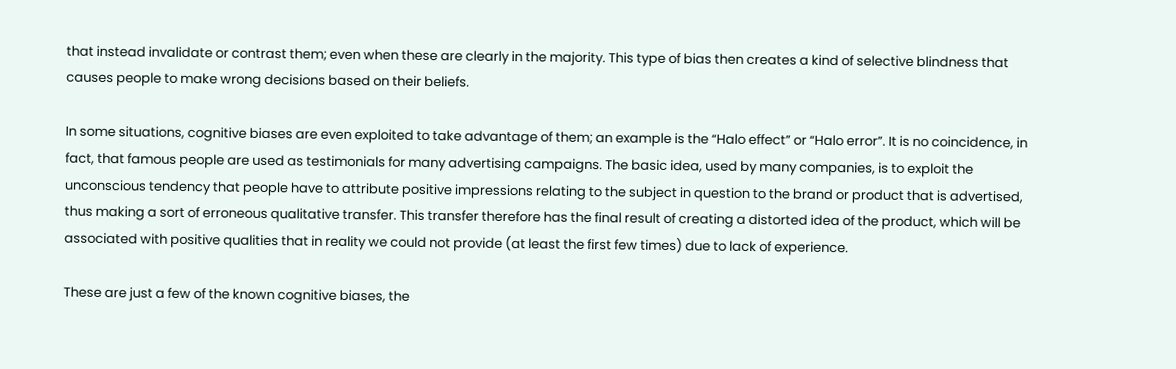that instead invalidate or contrast them; even when these are clearly in the majority. This type of bias then creates a kind of selective blindness that causes people to make wrong decisions based on their beliefs.

In some situations, cognitive biases are even exploited to take advantage of them; an example is the “Halo effect” or “Halo error”. It is no coincidence, in fact, that famous people are used as testimonials for many advertising campaigns. The basic idea, used by many companies, is to exploit the unconscious tendency that people have to attribute positive impressions relating to the subject in question to the brand or product that is advertised, thus making a sort of erroneous qualitative transfer. This transfer therefore has the final result of creating a distorted idea of the product, which will be associated with positive qualities that in reality we could not provide (at least the first few times) due to lack of experience.

These are just a few of the known cognitive biases, the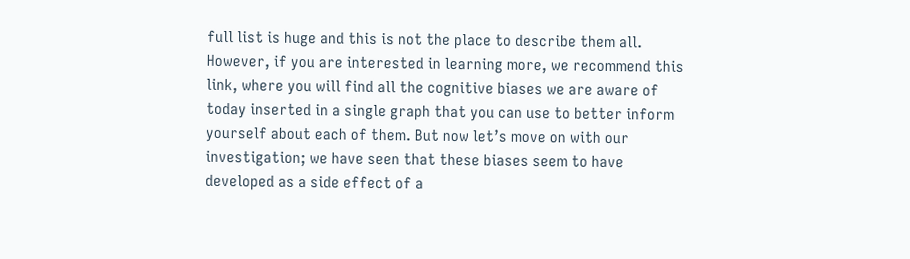full list is huge and this is not the place to describe them all. However, if you are interested in learning more, we recommend this link, where you will find all the cognitive biases we are aware of today inserted in a single graph that you can use to better inform yourself about each of them. But now let’s move on with our investigation; we have seen that these biases seem to have developed as a side effect of a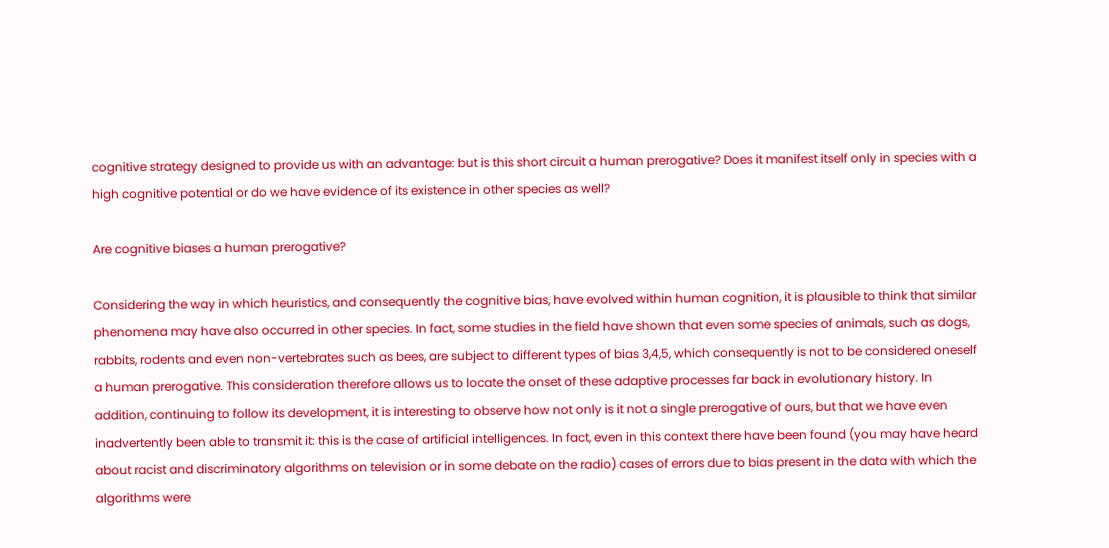cognitive strategy designed to provide us with an advantage: but is this short circuit a human prerogative? Does it manifest itself only in species with a high cognitive potential or do we have evidence of its existence in other species as well?

Are cognitive biases a human prerogative?

Considering the way in which heuristics, and consequently the cognitive bias, have evolved within human cognition, it is plausible to think that similar phenomena may have also occurred in other species. In fact, some studies in the field have shown that even some species of animals, such as dogs, rabbits, rodents and even non-vertebrates such as bees, are subject to different types of bias 3,4,5, which consequently is not to be considered oneself a human prerogative. This consideration therefore allows us to locate the onset of these adaptive processes far back in evolutionary history. In addition, continuing to follow its development, it is interesting to observe how not only is it not a single prerogative of ours, but that we have even inadvertently been able to transmit it: this is the case of artificial intelligences. In fact, even in this context there have been found (you may have heard about racist and discriminatory algorithms on television or in some debate on the radio) cases of errors due to bias present in the data with which the algorithms were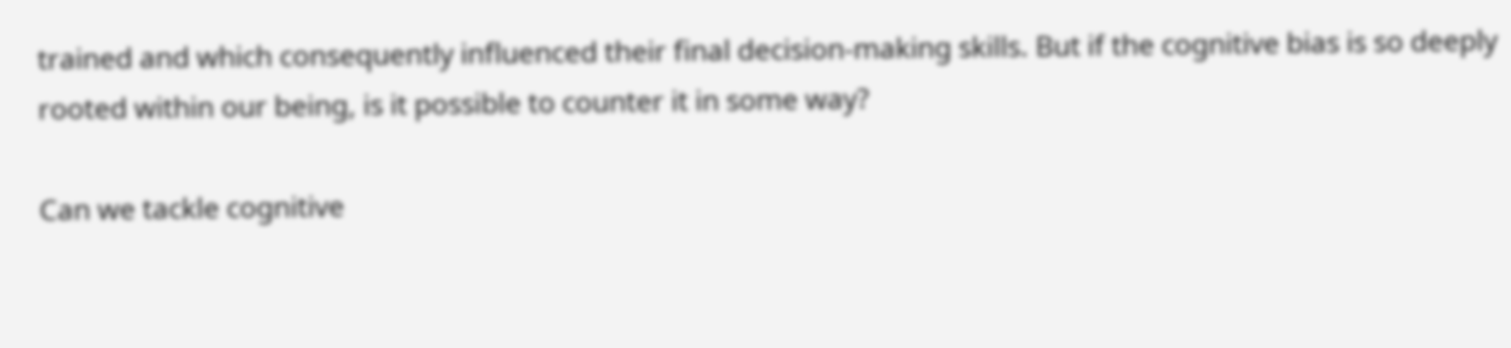trained and which consequently influenced their final decision-making skills. But if the cognitive bias is so deeply rooted within our being, is it possible to counter it in some way?

Can we tackle cognitive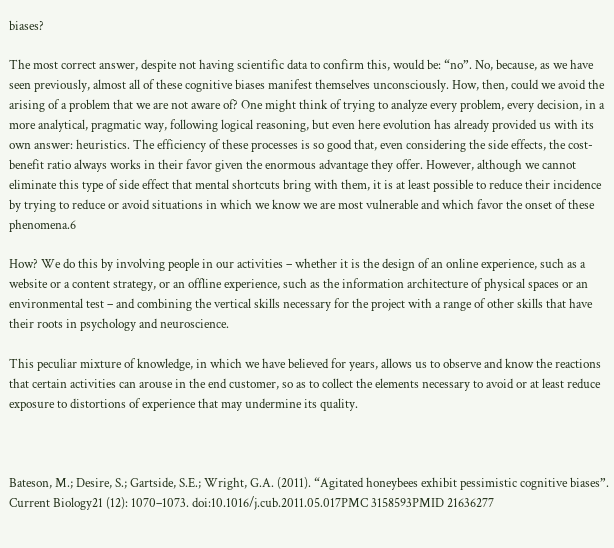biases?

The most correct answer, despite not having scientific data to confirm this, would be: “no”. No, because, as we have seen previously, almost all of these cognitive biases manifest themselves unconsciously. How, then, could we avoid the arising of a problem that we are not aware of? One might think of trying to analyze every problem, every decision, in a more analytical, pragmatic way, following logical reasoning, but even here evolution has already provided us with its own answer: heuristics. The efficiency of these processes is so good that, even considering the side effects, the cost-benefit ratio always works in their favor given the enormous advantage they offer. However, although we cannot eliminate this type of side effect that mental shortcuts bring with them, it is at least possible to reduce their incidence by trying to reduce or avoid situations in which we know we are most vulnerable and which favor the onset of these phenomena.6

How? We do this by involving people in our activities – whether it is the design of an online experience, such as a website or a content strategy, or an offline experience, such as the information architecture of physical spaces or an environmental test – and combining the vertical skills necessary for the project with a range of other skills that have their roots in psychology and neuroscience.

This peculiar mixture of knowledge, in which we have believed for years, allows us to observe and know the reactions that certain activities can arouse in the end customer, so as to collect the elements necessary to avoid or at least reduce exposure to distortions of experience that may undermine its quality.



Bateson, M.; Desire, S.; Gartside, S.E.; Wright, G.A. (2011). “Agitated honeybees exhibit pessimistic cognitive biases”. Current Biology21 (12): 1070–1073. doi:10.1016/j.cub.2011.05.017PMC 3158593PMID 21636277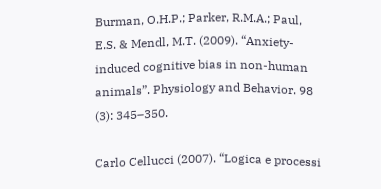Burman, O.H.P.; Parker, R.M.A.; Paul, E.S. & Mendl, M.T. (2009). “Anxiety-induced cognitive bias in non-human animals”. Physiology and Behavior. 98 (3): 345–350.

Carlo Cellucci (2007). “Logica e processi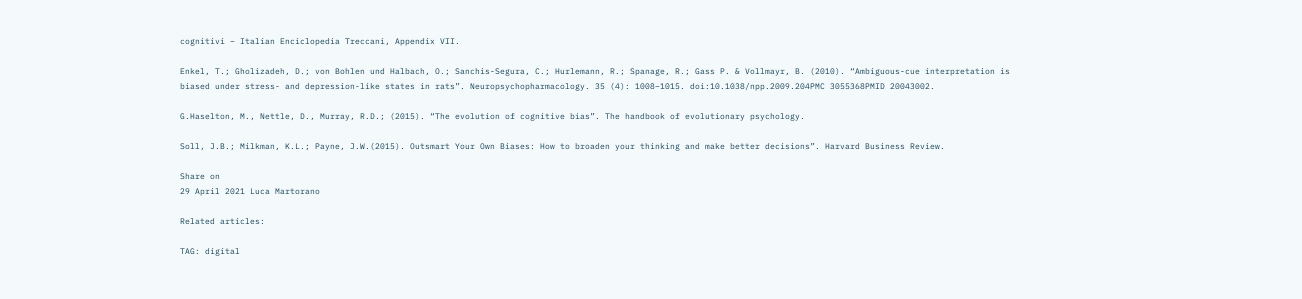cognitivi – Italian Enciclopedia Treccani, Appendix VII.

Enkel, T.; Gholizadeh, D.; von Bohlen und Halbach, O.; Sanchis-Segura, C.; Hurlemann, R.; Spanage, R.; Gass P. & Vollmayr, B. (2010). “Ambiguous-cue interpretation is biased under stress- and depression-like states in rats”. Neuropsychopharmacology. 35 (4): 1008–1015. doi:10.1038/npp.2009.204PMC 3055368PMID 20043002.

G.Haselton, M., Nettle, D., Murray, R.D.; (2015). “The evolution of cognitive bias”. The handbook of evolutionary psychology.

Soll, J.B.; Milkman, K.L.; Payne, J.W.(2015). Outsmart Your Own Biases: How to broaden your thinking and make better decisions”. Harvard Business Review.

Share on
29 April 2021 Luca Martorano

Related articles:

TAG: digital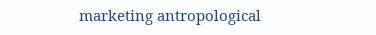marketing antropological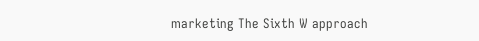marketing The Sixth W approach